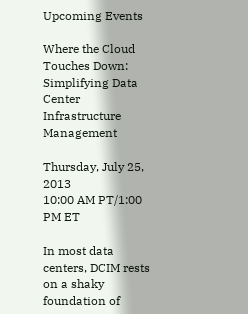Upcoming Events

Where the Cloud Touches Down: Simplifying Data Center Infrastructure Management

Thursday, July 25, 2013
10:00 AM PT/1:00 PM ET

In most data centers, DCIM rests on a shaky foundation of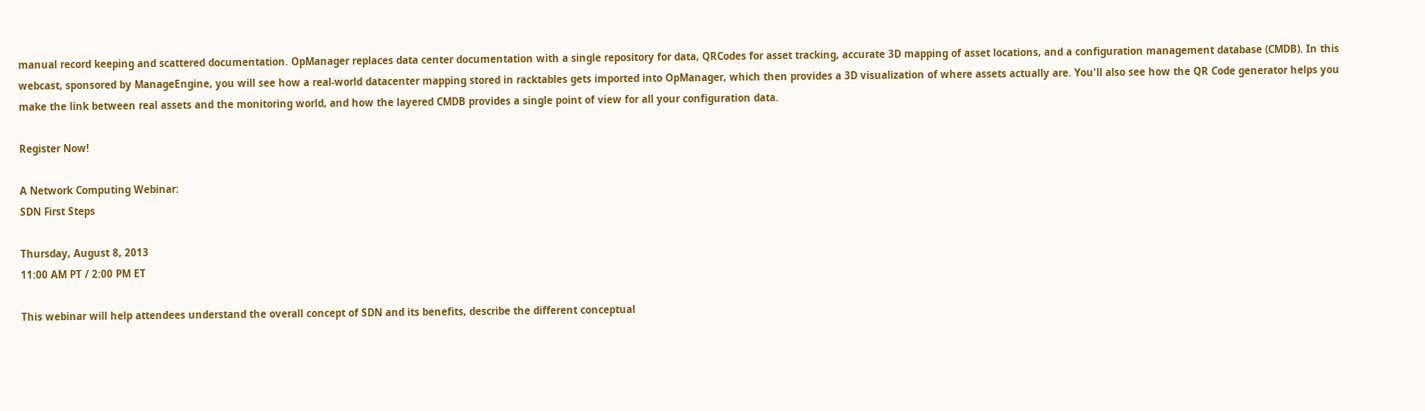manual record keeping and scattered documentation. OpManager replaces data center documentation with a single repository for data, QRCodes for asset tracking, accurate 3D mapping of asset locations, and a configuration management database (CMDB). In this webcast, sponsored by ManageEngine, you will see how a real-world datacenter mapping stored in racktables gets imported into OpManager, which then provides a 3D visualization of where assets actually are. You'll also see how the QR Code generator helps you make the link between real assets and the monitoring world, and how the layered CMDB provides a single point of view for all your configuration data.

Register Now!

A Network Computing Webinar:
SDN First Steps

Thursday, August 8, 2013
11:00 AM PT / 2:00 PM ET

This webinar will help attendees understand the overall concept of SDN and its benefits, describe the different conceptual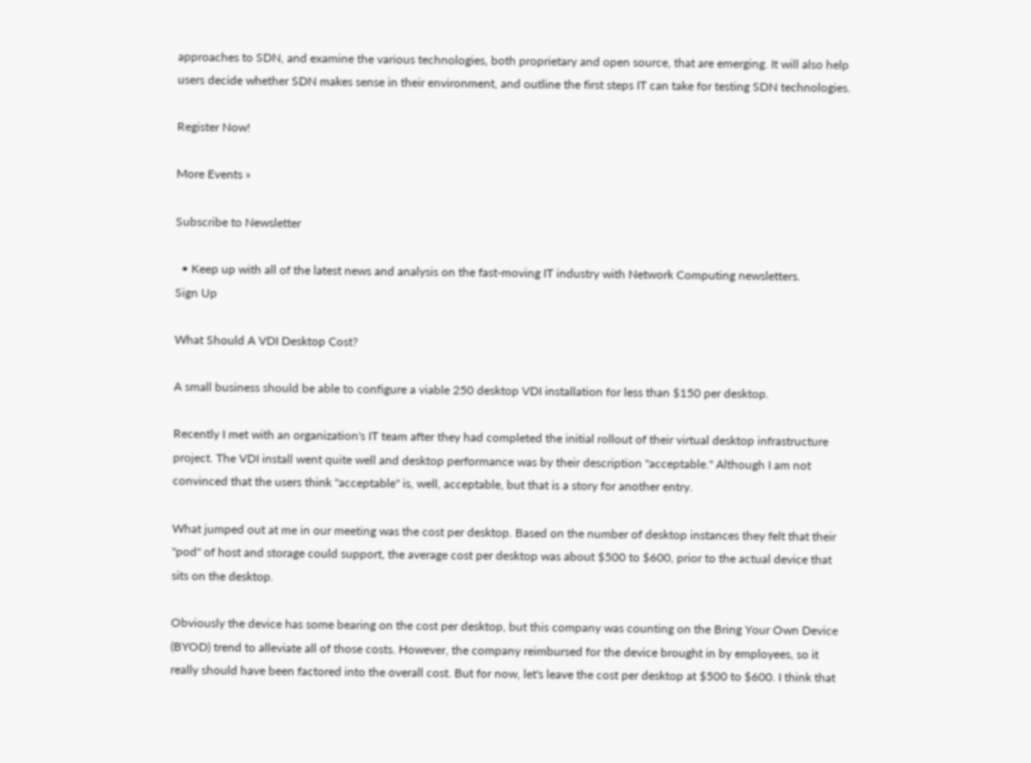approaches to SDN, and examine the various technologies, both proprietary and open source, that are emerging. It will also help users decide whether SDN makes sense in their environment, and outline the first steps IT can take for testing SDN technologies.

Register Now!

More Events »

Subscribe to Newsletter

  • Keep up with all of the latest news and analysis on the fast-moving IT industry with Network Computing newsletters.
Sign Up

What Should A VDI Desktop Cost?

A small business should be able to configure a viable 250 desktop VDI installation for less than $150 per desktop.

Recently I met with an organization's IT team after they had completed the initial rollout of their virtual desktop infrastructure project. The VDI install went quite well and desktop performance was by their description "acceptable." Although I am not convinced that the users think "acceptable" is, well, acceptable, but that is a story for another entry.

What jumped out at me in our meeting was the cost per desktop. Based on the number of desktop instances they felt that their "pod" of host and storage could support, the average cost per desktop was about $500 to $600, prior to the actual device that sits on the desktop.

Obviously the device has some bearing on the cost per desktop, but this company was counting on the Bring Your Own Device (BYOD) trend to alleviate all of those costs. However, the company reimbursed for the device brought in by employees, so it really should have been factored into the overall cost. But for now, let's leave the cost per desktop at $500 to $600. I think that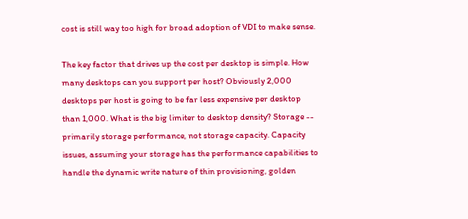cost is still way too high for broad adoption of VDI to make sense.

The key factor that drives up the cost per desktop is simple. How many desktops can you support per host? Obviously 2,000 desktops per host is going to be far less expensive per desktop than 1,000. What is the big limiter to desktop density? Storage -- primarily storage performance, not storage capacity. Capacity issues, assuming your storage has the performance capabilities to handle the dynamic write nature of thin provisioning, golden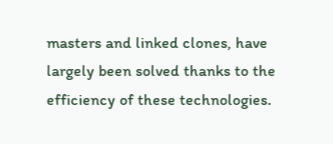masters and linked clones, have largely been solved thanks to the efficiency of these technologies.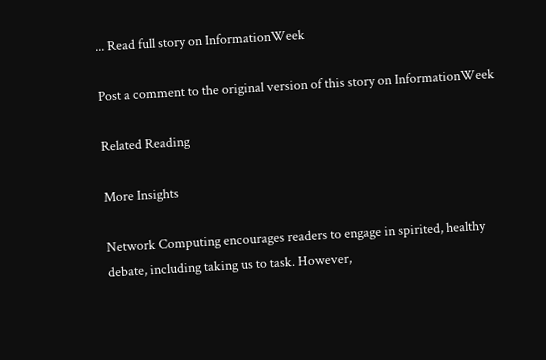... Read full story on InformationWeek

Post a comment to the original version of this story on InformationWeek

Related Reading

More Insights

Network Computing encourages readers to engage in spirited, healthy debate, including taking us to task. However,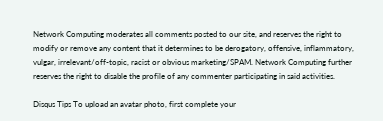Network Computing moderates all comments posted to our site, and reserves the right to modify or remove any content that it determines to be derogatory, offensive, inflammatory, vulgar, irrelevant/off-topic, racist or obvious marketing/SPAM. Network Computing further reserves the right to disable the profile of any commenter participating in said activities.

Disqus Tips To upload an avatar photo, first complete your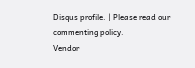Disqus profile. | Please read our commenting policy.
Vendor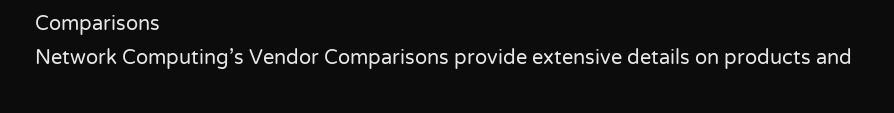Comparisons
Network Computing’s Vendor Comparisons provide extensive details on products and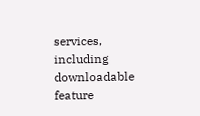services, including downloadable feature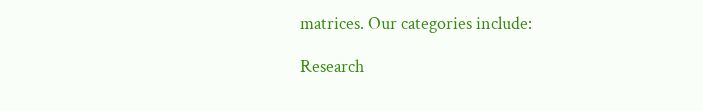matrices. Our categories include:

Research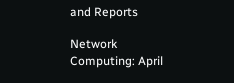and Reports

Network Computing: April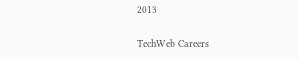2013

TechWeb Careers